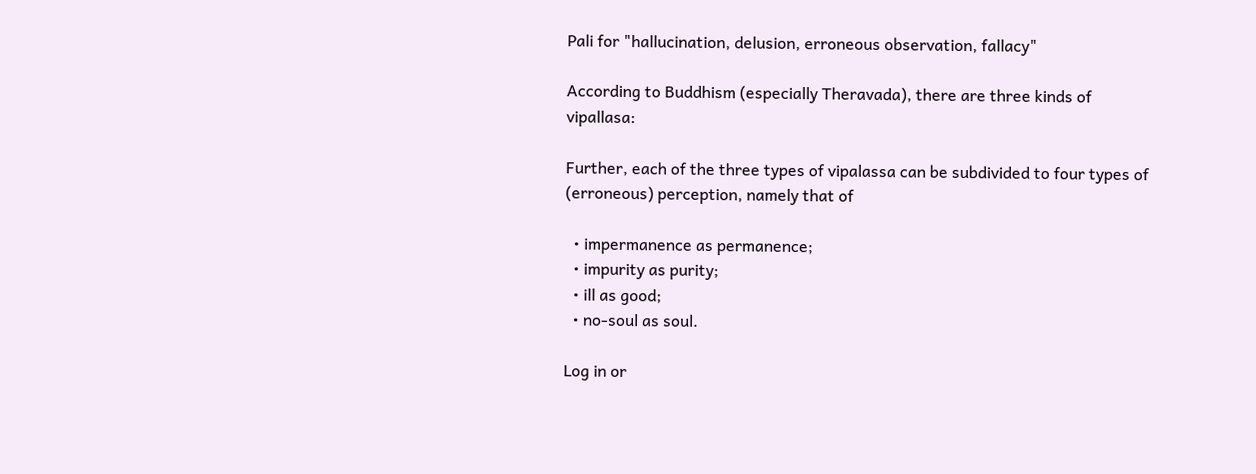Pali for "hallucination, delusion, erroneous observation, fallacy"

According to Buddhism (especially Theravada), there are three kinds of vipallasa:

Further, each of the three types of vipalassa can be subdivided to four types of (erroneous) perception, namely that of

  • impermanence as permanence;
  • impurity as purity;
  • ill as good;
  • no-soul as soul.

Log in or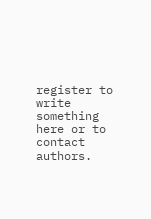register to write something here or to contact authors.